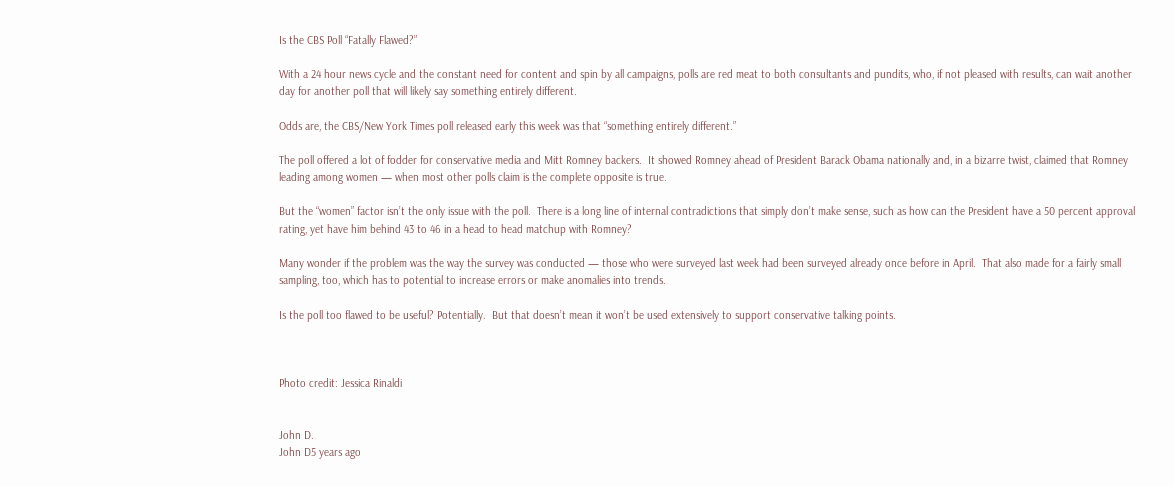Is the CBS Poll “Fatally Flawed?”

With a 24 hour news cycle and the constant need for content and spin by all campaigns, polls are red meat to both consultants and pundits, who, if not pleased with results, can wait another day for another poll that will likely say something entirely different.

Odds are, the CBS/New York Times poll released early this week was that “something entirely different.”

The poll offered a lot of fodder for conservative media and Mitt Romney backers.  It showed Romney ahead of President Barack Obama nationally and, in a bizarre twist, claimed that Romney leading among women — when most other polls claim is the complete opposite is true.

But the “women” factor isn’t the only issue with the poll.  There is a long line of internal contradictions that simply don’t make sense, such as how can the President have a 50 percent approval rating, yet have him behind 43 to 46 in a head to head matchup with Romney?

Many wonder if the problem was the way the survey was conducted — those who were surveyed last week had been surveyed already once before in April.  That also made for a fairly small sampling, too, which has to potential to increase errors or make anomalies into trends.

Is the poll too flawed to be useful? Potentially.  But that doesn’t mean it won’t be used extensively to support conservative talking points.



Photo credit: Jessica Rinaldi


John D.
John D5 years ago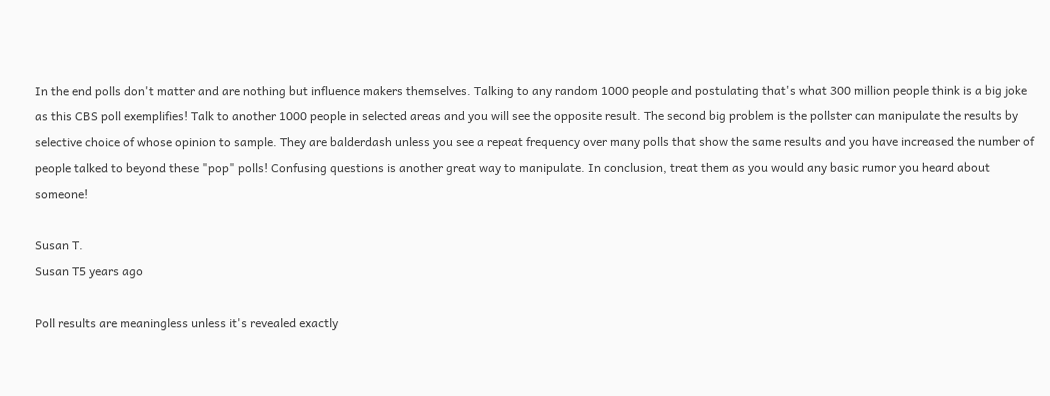In the end polls don't matter and are nothing but influence makers themselves. Talking to any random 1000 people and postulating that's what 300 million people think is a big joke as this CBS poll exemplifies! Talk to another 1000 people in selected areas and you will see the opposite result. The second big problem is the pollster can manipulate the results by selective choice of whose opinion to sample. They are balderdash unless you see a repeat frequency over many polls that show the same results and you have increased the number of people talked to beyond these "pop" polls! Confusing questions is another great way to manipulate. In conclusion, treat them as you would any basic rumor you heard about someone!

Susan T.
Susan T5 years ago

Poll results are meaningless unless it's revealed exactly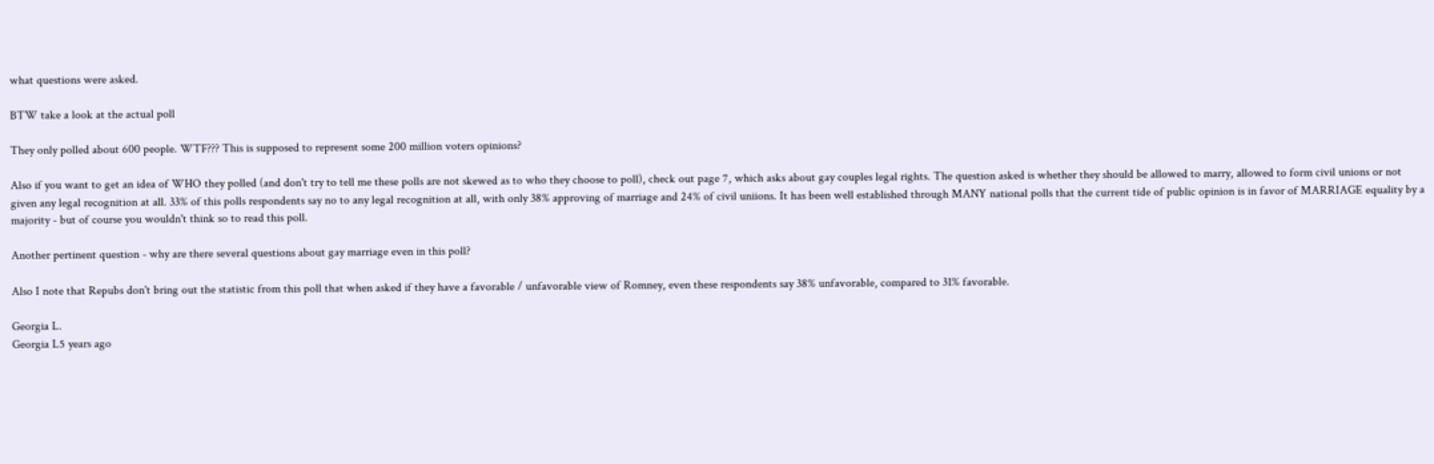what questions were asked.

BTW take a look at the actual poll

They only polled about 600 people. WTF??? This is supposed to represent some 200 million voters opinions?

Also if you want to get an idea of WHO they polled (and don't try to tell me these polls are not skewed as to who they choose to poll), check out page 7, which asks about gay couples legal rights. The question asked is whether they should be allowed to marry, allowed to form civil unions or not given any legal recognition at all. 33% of this polls respondents say no to any legal recognition at all, with only 38% approving of marriage and 24% of civil uniions. It has been well established through MANY national polls that the current tide of public opinion is in favor of MARRIAGE equality by a majority - but of course you wouldn't think so to read this poll.

Another pertinent question - why are there several questions about gay marriage even in this poll?

Also I note that Repubs don't bring out the statistic from this poll that when asked if they have a favorable / unfavorable view of Romney, even these respondents say 38% unfavorable, compared to 31% favorable.

Georgia L.
Georgia L5 years ago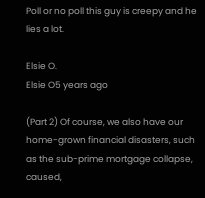Poll or no poll this guy is creepy and he lies a lot.

Elsie O.
Elsie O5 years ago

(Part 2) Of course, we also have our home-grown financial disasters, such as the sub-prime mortgage collapse, caused,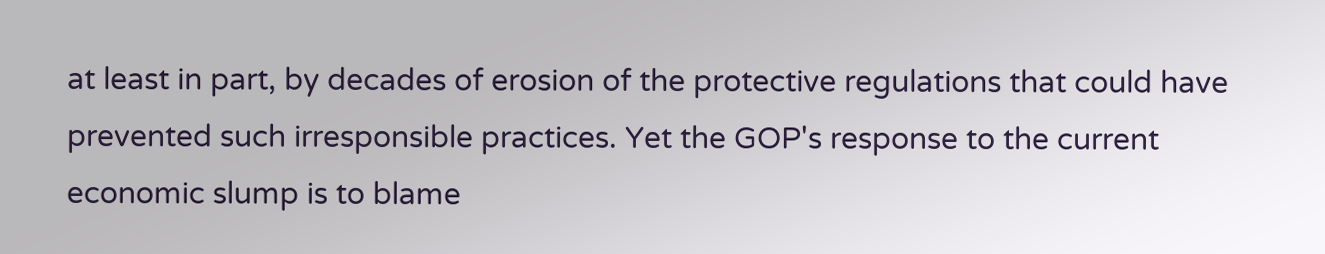at least in part, by decades of erosion of the protective regulations that could have prevented such irresponsible practices. Yet the GOP's response to the current economic slump is to blame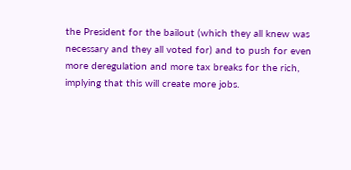the President for the bailout (which they all knew was necessary and they all voted for) and to push for even more deregulation and more tax breaks for the rich, implying that this will create more jobs.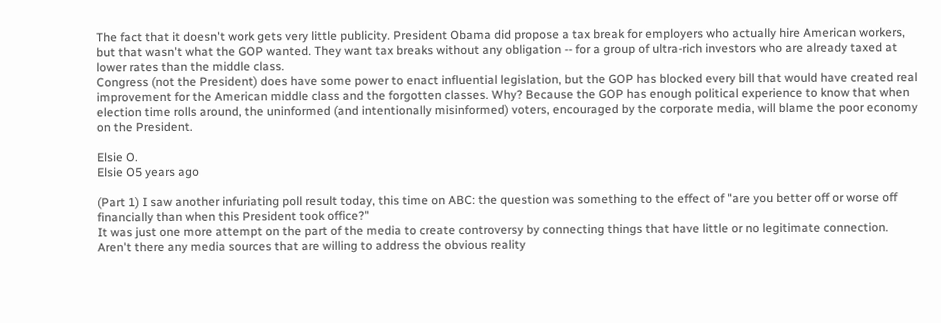The fact that it doesn't work gets very little publicity. President Obama did propose a tax break for employers who actually hire American workers, but that wasn't what the GOP wanted. They want tax breaks without any obligation -- for a group of ultra-rich investors who are already taxed at lower rates than the middle class.
Congress (not the President) does have some power to enact influential legislation, but the GOP has blocked every bill that would have created real improvement for the American middle class and the forgotten classes. Why? Because the GOP has enough political experience to know that when election time rolls around, the uninformed (and intentionally misinformed) voters, encouraged by the corporate media, will blame the poor economy on the President.

Elsie O.
Elsie O5 years ago

(Part 1) I saw another infuriating poll result today, this time on ABC: the question was something to the effect of "are you better off or worse off financially than when this President took office?"
It was just one more attempt on the part of the media to create controversy by connecting things that have little or no legitimate connection.
Aren't there any media sources that are willing to address the obvious reality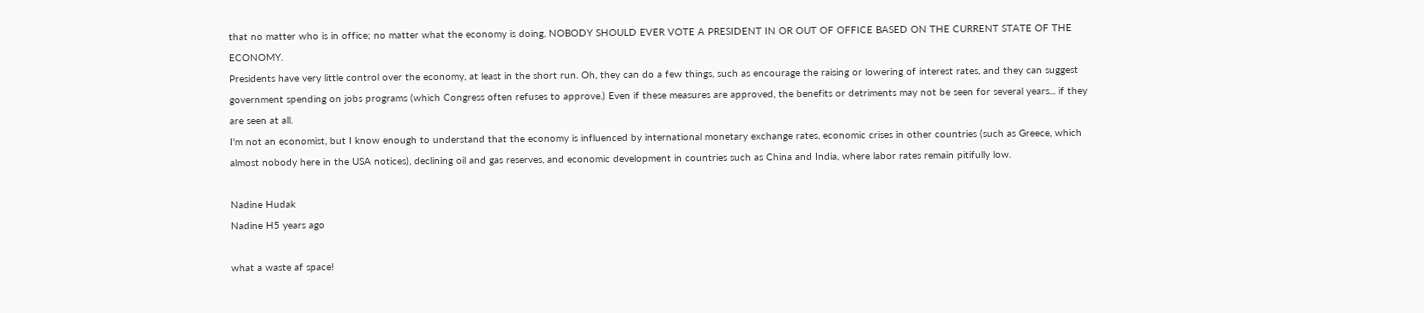that no matter who is in office; no matter what the economy is doing, NOBODY SHOULD EVER VOTE A PRESIDENT IN OR OUT OF OFFICE BASED ON THE CURRENT STATE OF THE ECONOMY.
Presidents have very little control over the economy, at least in the short run. Oh, they can do a few things, such as encourage the raising or lowering of interest rates, and they can suggest government spending on jobs programs (which Congress often refuses to approve.) Even if these measures are approved, the benefits or detriments may not be seen for several years... if they are seen at all.
I'm not an economist, but I know enough to understand that the economy is influenced by international monetary exchange rates, economic crises in other countries (such as Greece, which almost nobody here in the USA notices), declining oil and gas reserves, and economic development in countries such as China and India, where labor rates remain pitifully low.

Nadine Hudak
Nadine H5 years ago

what a waste af space!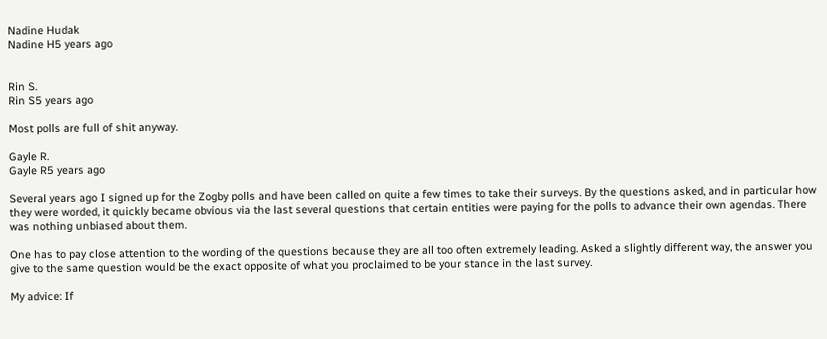Nadine Hudak
Nadine H5 years ago


Rin S.
Rin S5 years ago

Most polls are full of shit anyway.

Gayle R.
Gayle R5 years ago

Several years ago I signed up for the Zogby polls and have been called on quite a few times to take their surveys. By the questions asked, and in particular how they were worded, it quickly became obvious via the last several questions that certain entities were paying for the polls to advance their own agendas. There was nothing unbiased about them.

One has to pay close attention to the wording of the questions because they are all too often extremely leading. Asked a slightly different way, the answer you give to the same question would be the exact opposite of what you proclaimed to be your stance in the last survey.

My advice: If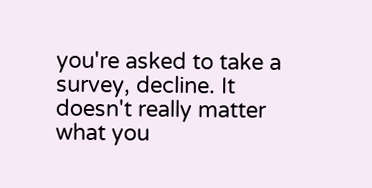you're asked to take a survey, decline. It doesn't really matter what you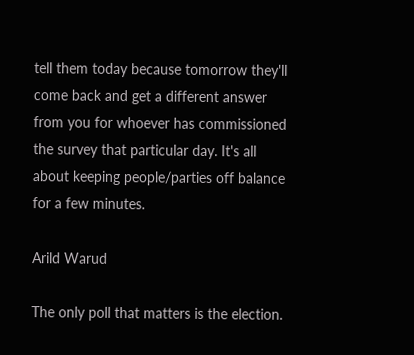tell them today because tomorrow they'll come back and get a different answer from you for whoever has commissioned the survey that particular day. It's all about keeping people/parties off balance for a few minutes.

Arild Warud

The only poll that matters is the election.